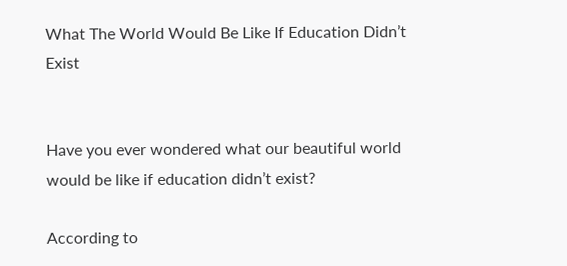What The World Would Be Like If Education Didn’t Exist


Have you ever wondered what our beautiful world would be like if education didn’t exist?

According to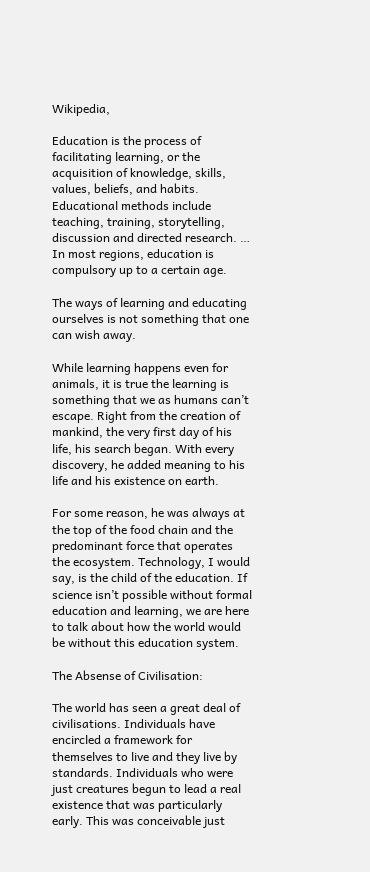Wikipedia,

Education is the process of facilitating learning, or the acquisition of knowledge, skills, values, beliefs, and habits. Educational methods include teaching, training, storytelling, discussion and directed research. … In most regions, education is compulsory up to a certain age.

The ways of learning and educating ourselves is not something that one can wish away.

While learning happens even for animals, it is true the learning is something that we as humans can’t escape. Right from the creation of mankind, the very first day of his life, his search began. With every discovery, he added meaning to his life and his existence on earth.

For some reason, he was always at the top of the food chain and the predominant force that operates the ecosystem. Technology, I would say, is the child of the education. If science isn’t possible without formal education and learning, we are here to talk about how the world would be without this education system.

The Absense of Civilisation:

The world has seen a great deal of civilisations. Individuals have encircled a framework for themselves to live and they live by standards. Individuals who were just creatures begun to lead a real existence that was particularly early. This was conceivable just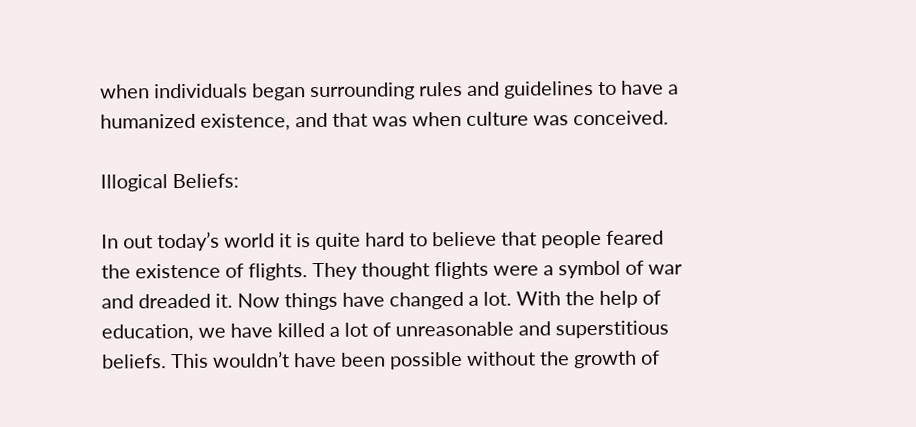when individuals began surrounding rules and guidelines to have a humanized existence, and that was when culture was conceived.

Illogical Beliefs:

In out today’s world it is quite hard to believe that people feared the existence of flights. They thought flights were a symbol of war and dreaded it. Now things have changed a lot. With the help of education, we have killed a lot of unreasonable and superstitious beliefs. This wouldn’t have been possible without the growth of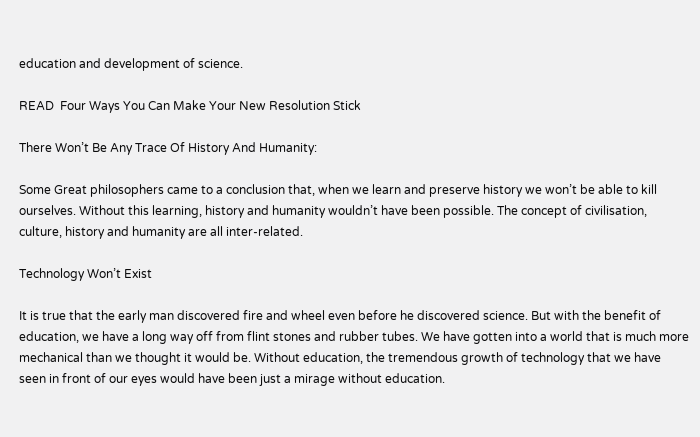education and development of science.

READ  Four Ways You Can Make Your New Resolution Stick

There Won’t Be Any Trace Of History And Humanity:

Some Great philosophers came to a conclusion that, when we learn and preserve history we won’t be able to kill ourselves. Without this learning, history and humanity wouldn’t have been possible. The concept of civilisation, culture, history and humanity are all inter-related.

Technology Won’t Exist

It is true that the early man discovered fire and wheel even before he discovered science. But with the benefit of education, we have a long way off from flint stones and rubber tubes. We have gotten into a world that is much more mechanical than we thought it would be. Without education, the tremendous growth of technology that we have seen in front of our eyes would have been just a mirage without education.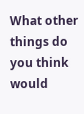What other things do you think would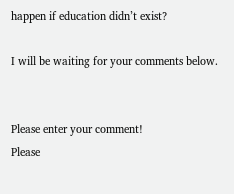happen if education didn’t exist?

I will be waiting for your comments below.


Please enter your comment!
Please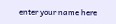enter your name here